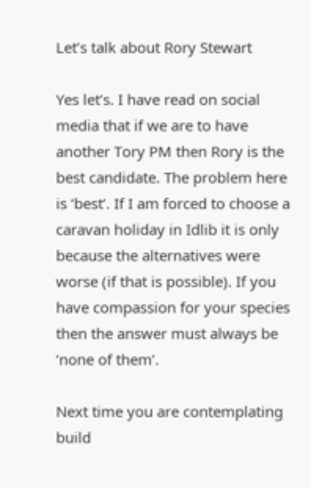Let’s talk about Rory Stewart

Yes let’s. I have read on social media that if we are to have another Tory PM then Rory is the best candidate. The problem here is ‘best’. If I am forced to choose a caravan holiday in Idlib it is only because the alternatives were worse (if that is possible). If you have compassion for your species then the answer must always be ‘none of them’.

Next time you are contemplating build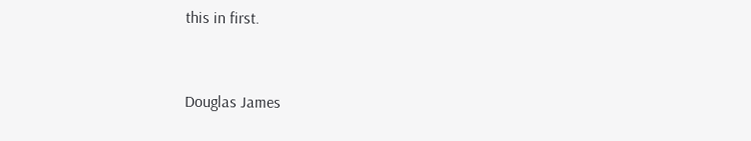this in first.



Douglas James